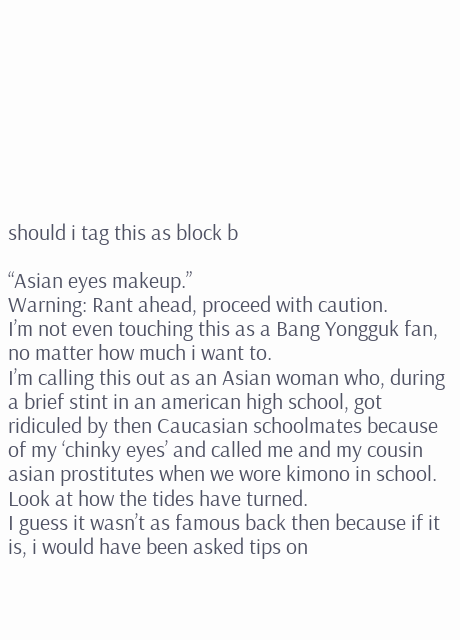should i tag this as block b

“Asian eyes makeup.”
Warning: Rant ahead, proceed with caution.
I’m not even touching this as a Bang Yongguk fan, no matter how much i want to.
I’m calling this out as an Asian woman who, during a brief stint in an american high school, got ridiculed by then Caucasian schoolmates because of my ‘chinky eyes’ and called me and my cousin asian prostitutes when we wore kimono in school.
Look at how the tides have turned.
I guess it wasn’t as famous back then because if it is, i would have been asked tips on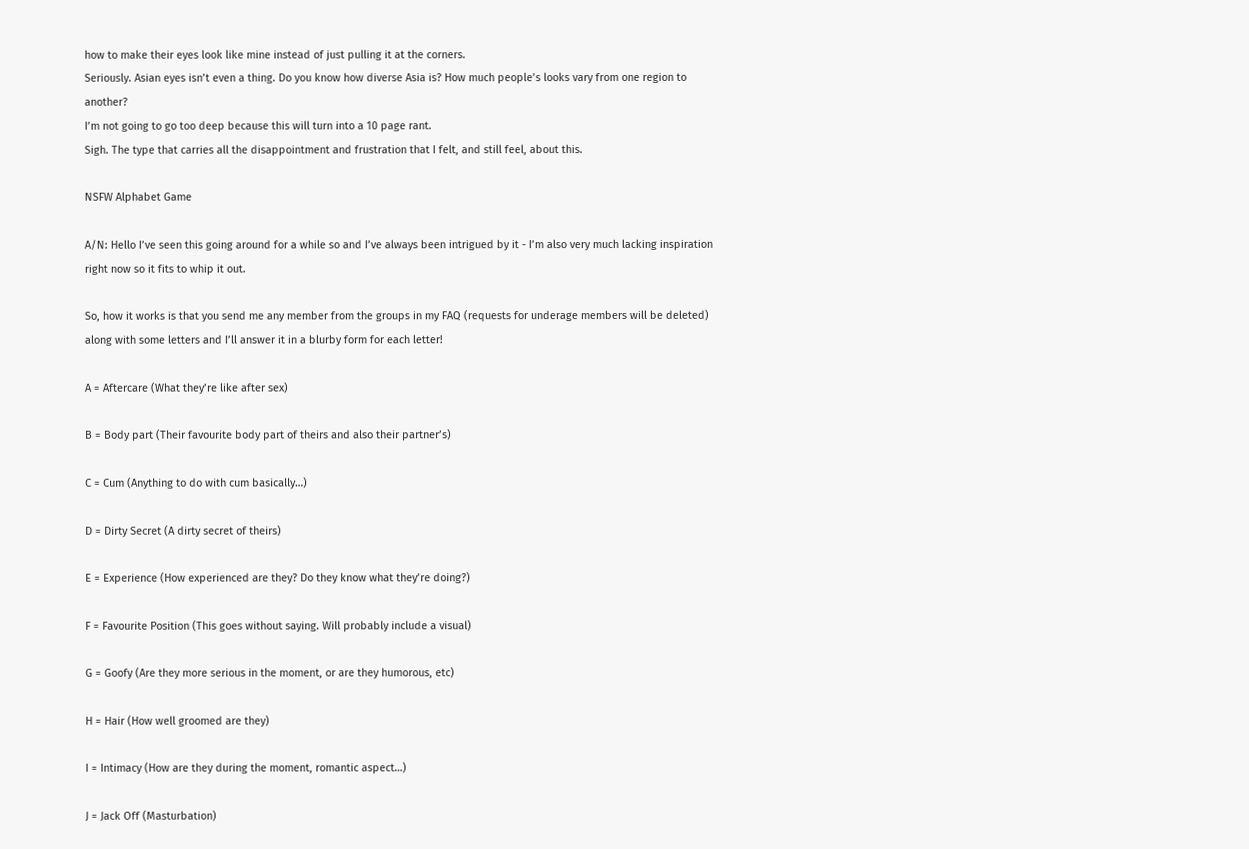how to make their eyes look like mine instead of just pulling it at the corners.
Seriously. Asian eyes isn’t even a thing. Do you know how diverse Asia is? How much people’s looks vary from one region to another?
I’m not going to go too deep because this will turn into a 10 page rant.
Sigh. The type that carries all the disappointment and frustration that I felt, and still feel, about this.

NSFW Alphabet Game

A/N: Hello I’ve seen this going around for a while so and I’ve always been intrigued by it - I’m also very much lacking inspiration right now so it fits to whip it out.

So, how it works is that you send me any member from the groups in my FAQ (requests for underage members will be deleted) along with some letters and I’ll answer it in a blurby form for each letter!

A = Aftercare (What they’re like after sex)

B = Body part (Their favourite body part of theirs and also their partner’s)

C = Cum (Anything to do with cum basically…)

D = Dirty Secret (A dirty secret of theirs)

E = Experience (How experienced are they? Do they know what they’re doing?)

F = Favourite Position (This goes without saying. Will probably include a visual)

G = Goofy (Are they more serious in the moment, or are they humorous, etc)

H = Hair (How well groomed are they)

I = Intimacy (How are they during the moment, romantic aspect…)

J = Jack Off (Masturbation)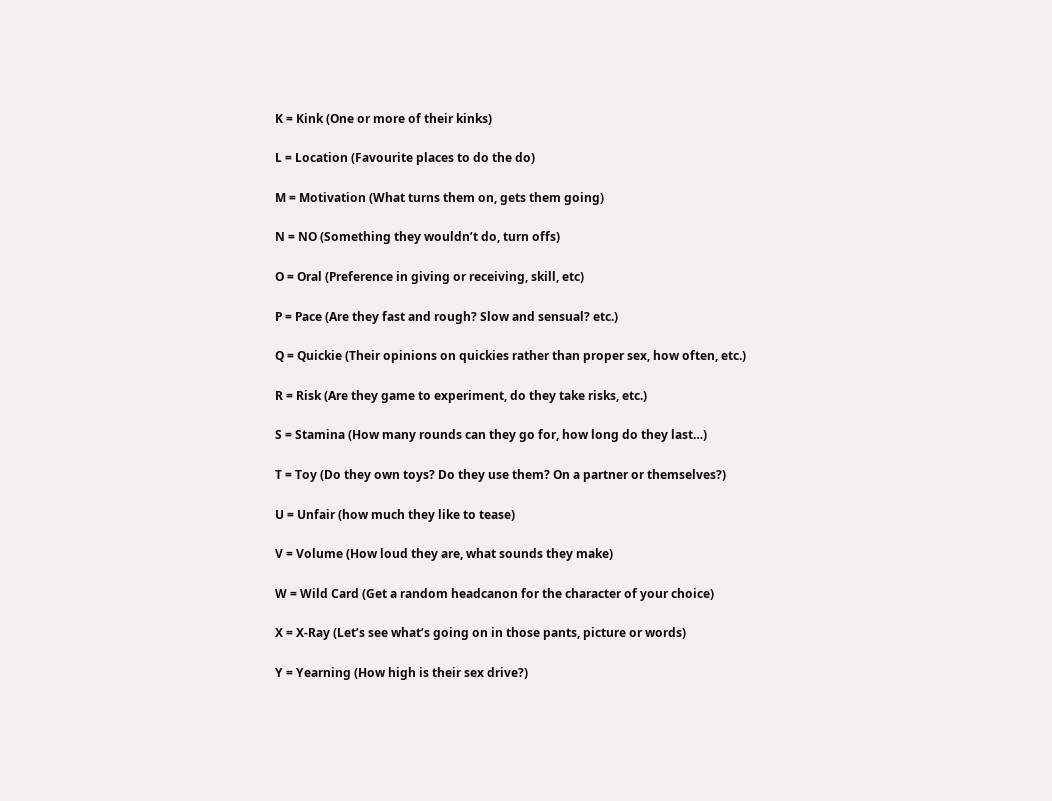K = Kink (One or more of their kinks)

L = Location (Favourite places to do the do)

M = Motivation (What turns them on, gets them going)

N = NO (Something they wouldn’t do, turn offs)

O = Oral (Preference in giving or receiving, skill, etc)

P = Pace (Are they fast and rough? Slow and sensual? etc.)

Q = Quickie (Their opinions on quickies rather than proper sex, how often, etc.)

R = Risk (Are they game to experiment, do they take risks, etc.)

S = Stamina (How many rounds can they go for, how long do they last…)

T = Toy (Do they own toys? Do they use them? On a partner or themselves?)

U = Unfair (how much they like to tease)

V = Volume (How loud they are, what sounds they make)

W = Wild Card (Get a random headcanon for the character of your choice)

X = X-Ray (Let’s see what’s going on in those pants, picture or words)

Y = Yearning (How high is their sex drive?)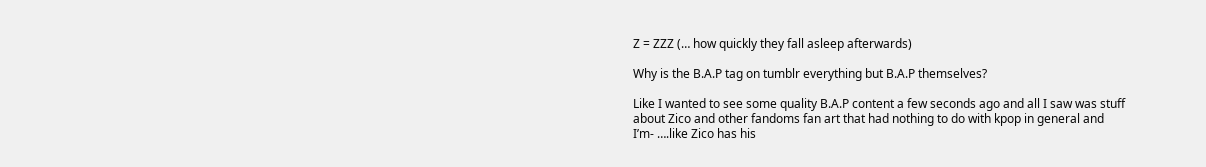Z = ZZZ (… how quickly they fall asleep afterwards)

Why is the B.A.P tag on tumblr everything but B.A.P themselves?

Like I wanted to see some quality B.A.P content a few seconds ago and all I saw was stuff about Zico and other fandoms fan art that had nothing to do with kpop in general and I’m- ….like Zico has his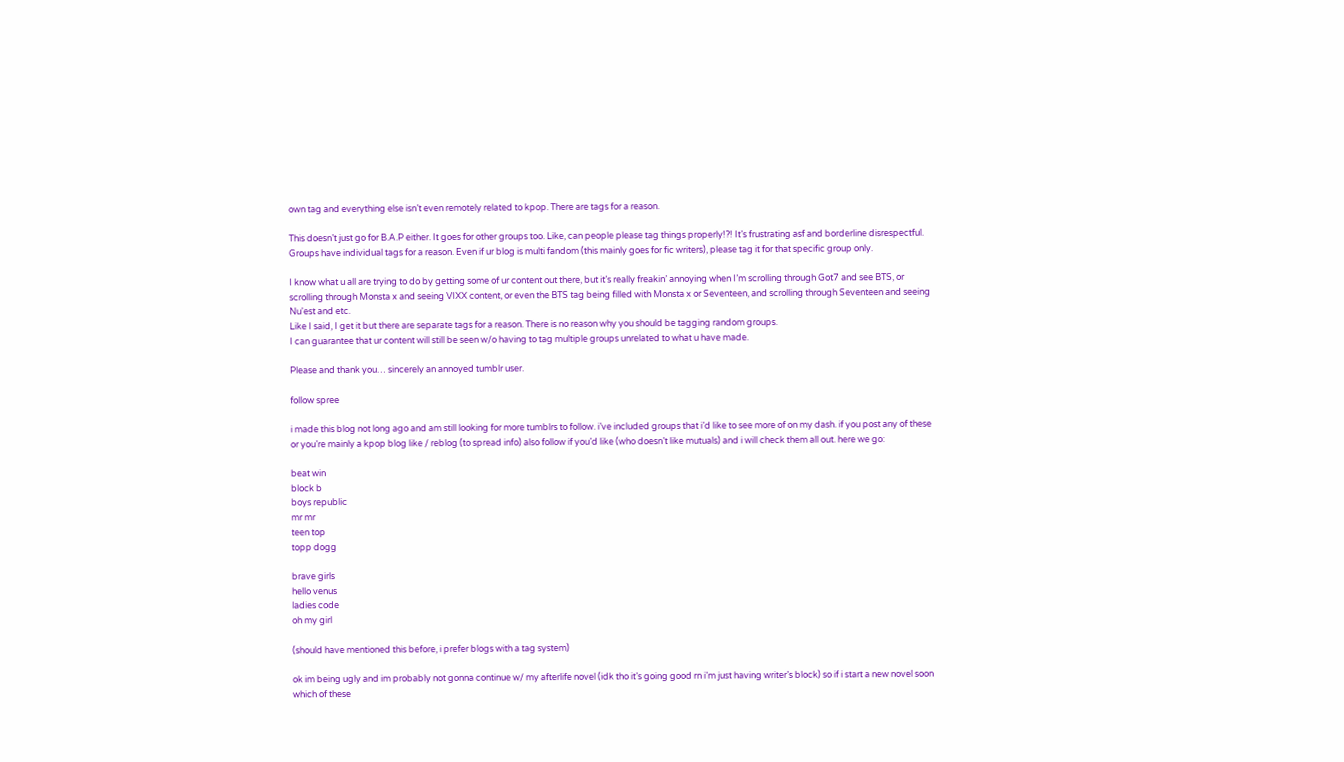own tag and everything else isn’t even remotely related to kpop. There are tags for a reason.

This doesn’t just go for B.A.P either. It goes for other groups too. Like, can people please tag things properly!?! It’s frustrating asf and borderline disrespectful. Groups have individual tags for a reason. Even if ur blog is multi fandom (this mainly goes for fic writers), please tag it for that specific group only.

I know what u all are trying to do by getting some of ur content out there, but it’s really freakin’ annoying when I’m scrolling through Got7 and see BTS, or scrolling through Monsta x and seeing VIXX content, or even the BTS tag being filled with Monsta x or Seventeen, and scrolling through Seventeen and seeing Nu'est and etc.
Like I said, I get it but there are separate tags for a reason. There is no reason why you should be tagging random groups.
I can guarantee that ur content will still be seen w/o having to tag multiple groups unrelated to what u have made.

Please and thank you… sincerely an annoyed tumblr user.

follow spree

i made this blog not long ago and am still looking for more tumblrs to follow. i’ve included groups that i’d like to see more of on my dash. if you post any of these or you’re mainly a kpop blog like / reblog (to spread info) also follow if you’d like (who doesn’t like mutuals) and i will check them all out. here we go:

beat win
block b
boys republic
mr mr
teen top
topp dogg

brave girls
hello venus
ladies code
oh my girl

(should have mentioned this before, i prefer blogs with a tag system)

ok im being ugly and im probably not gonna continue w/ my afterlife novel (idk tho it’s going good rn i’m just having writer’s block) so if i start a new novel soon which of these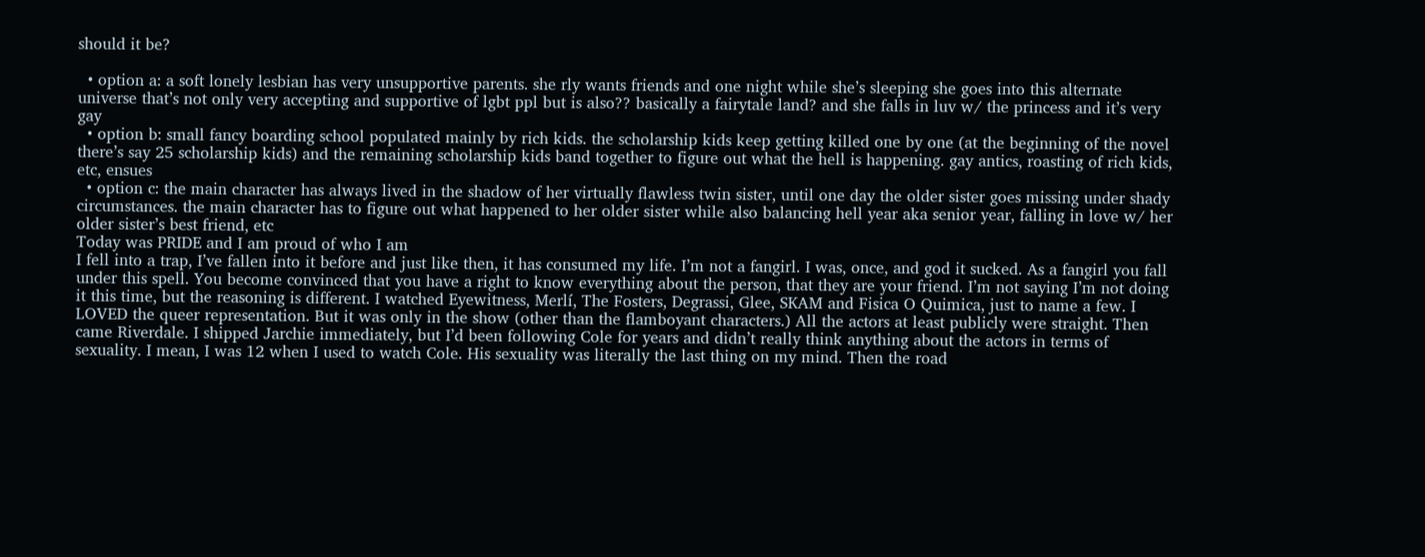should it be?

  • option a: a soft lonely lesbian has very unsupportive parents. she rly wants friends and one night while she’s sleeping she goes into this alternate universe that’s not only very accepting and supportive of lgbt ppl but is also?? basically a fairytale land? and she falls in luv w/ the princess and it’s very gay
  • option b: small fancy boarding school populated mainly by rich kids. the scholarship kids keep getting killed one by one (at the beginning of the novel there’s say 25 scholarship kids) and the remaining scholarship kids band together to figure out what the hell is happening. gay antics, roasting of rich kids, etc, ensues
  • option c: the main character has always lived in the shadow of her virtually flawless twin sister, until one day the older sister goes missing under shady circumstances. the main character has to figure out what happened to her older sister while also balancing hell year aka senior year, falling in love w/ her older sister’s best friend, etc
Today was PRIDE and I am proud of who I am
I fell into a trap, I’ve fallen into it before and just like then, it has consumed my life. I’m not a fangirl. I was, once, and god it sucked. As a fangirl you fall under this spell. You become convinced that you have a right to know everything about the person, that they are your friend. I’m not saying I’m not doing it this time, but the reasoning is different. I watched Eyewitness, Merlí, The Fosters, Degrassi, Glee, SKAM and Fisica O Quimica, just to name a few. I LOVED the queer representation. But it was only in the show (other than the flamboyant characters.) All the actors at least publicly were straight. Then came Riverdale. I shipped Jarchie immediately, but I’d been following Cole for years and didn’t really think anything about the actors in terms of sexuality. I mean, I was 12 when I used to watch Cole. His sexuality was literally the last thing on my mind. Then the road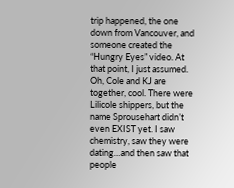trip happened, the one down from Vancouver, and someone created the “Hungry Eyes” video. At that point, I just assumed. Oh, Cole and KJ are together, cool. There were Lilicole shippers, but the name Sprousehart didn’t even EXIST yet. I saw chemistry, saw they were dating…and then saw that people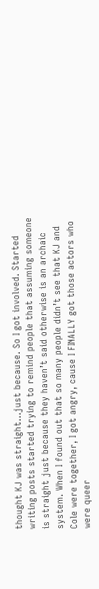thought KJ was straight…just because. So I got involved. Started writing posts started trying to remind people that assuming someone is straight just because they haven’t said otherwise is an archaic system. When I found out that so many people didn’t see that KJ and Cole were together, I got angry, cause I FINALLY got those actors who were queer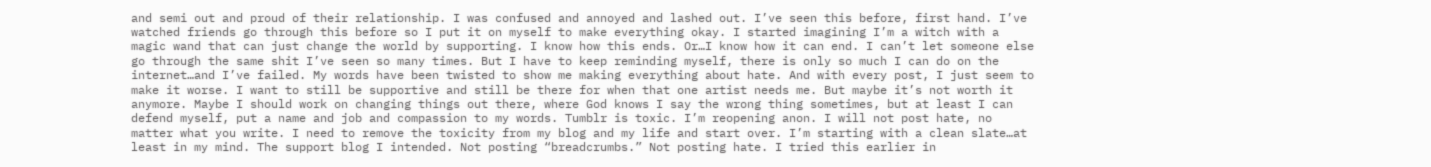and semi out and proud of their relationship. I was confused and annoyed and lashed out. I’ve seen this before, first hand. I’ve watched friends go through this before so I put it on myself to make everything okay. I started imagining I’m a witch with a magic wand that can just change the world by supporting. I know how this ends. Or…I know how it can end. I can’t let someone else go through the same shit I’ve seen so many times. But I have to keep reminding myself, there is only so much I can do on the internet…and I’ve failed. My words have been twisted to show me making everything about hate. And with every post, I just seem to make it worse. I want to still be supportive and still be there for when that one artist needs me. But maybe it’s not worth it anymore. Maybe I should work on changing things out there, where God knows I say the wrong thing sometimes, but at least I can defend myself, put a name and job and compassion to my words. Tumblr is toxic. I’m reopening anon. I will not post hate, no matter what you write. I need to remove the toxicity from my blog and my life and start over. I’m starting with a clean slate…at least in my mind. The support blog I intended. Not posting “breadcrumbs.” Not posting hate. I tried this earlier in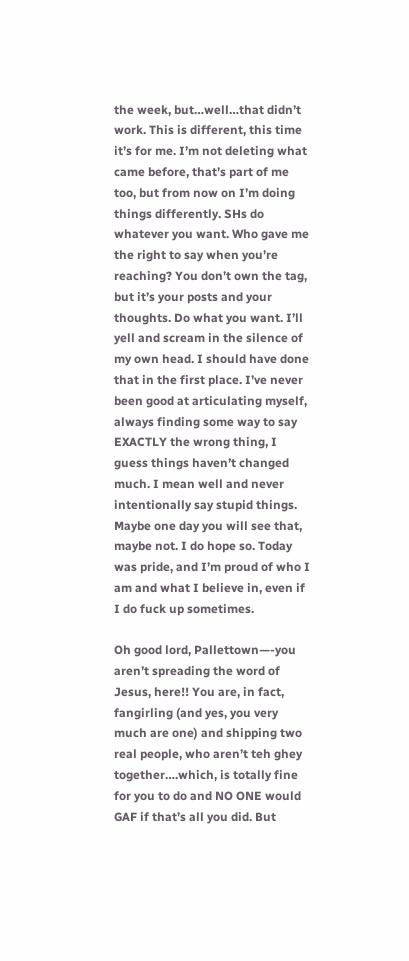the week, but…well…that didn’t work. This is different, this time it’s for me. I’m not deleting what came before, that’s part of me too, but from now on I’m doing things differently. SHs do whatever you want. Who gave me the right to say when you’re reaching? You don’t own the tag, but it’s your posts and your thoughts. Do what you want. I’ll yell and scream in the silence of my own head. I should have done that in the first place. I’ve never been good at articulating myself, always finding some way to say EXACTLY the wrong thing, I guess things haven’t changed much. I mean well and never intentionally say stupid things. Maybe one day you will see that, maybe not. I do hope so. Today was pride, and I’m proud of who I am and what I believe in, even if I do fuck up sometimes.

Oh good lord, Pallettown—-you aren’t spreading the word of Jesus, here!! You are, in fact, fangirling (and yes, you very much are one) and shipping two real people, who aren’t teh ghey together….which, is totally fine for you to do and NO ONE would GAF if that’s all you did. But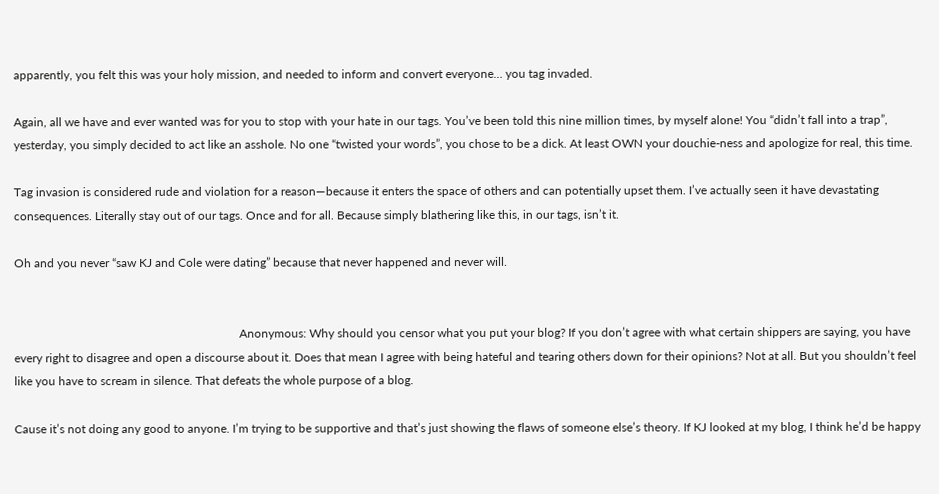apparently, you felt this was your holy mission, and needed to inform and convert everyone… you tag invaded.

Again, all we have and ever wanted was for you to stop with your hate in our tags. You’ve been told this nine million times, by myself alone! You “didn’t fall into a trap”, yesterday, you simply decided to act like an asshole. No one “twisted your words”, you chose to be a dick. At least OWN your douchie-ness and apologize for real, this time.

Tag invasion is considered rude and violation for a reason—because it enters the space of others and can potentially upset them. I’ve actually seen it have devastating consequences. Literally stay out of our tags. Once and for all. Because simply blathering like this, in our tags, isn’t it.

Oh and you never “saw KJ and Cole were dating” because that never happened and never will.


                                                                           Anonymous: Why should you censor what you put your blog? If you don’t agree with what certain shippers are saying, you have every right to disagree and open a discourse about it. Does that mean I agree with being hateful and tearing others down for their opinions? Not at all. But you shouldn’t feel like you have to scream in silence. That defeats the whole purpose of a blog.

Cause it’s not doing any good to anyone. I’m trying to be supportive and that’s just showing the flaws of someone else’s theory. If KJ looked at my blog, I think he’d be happy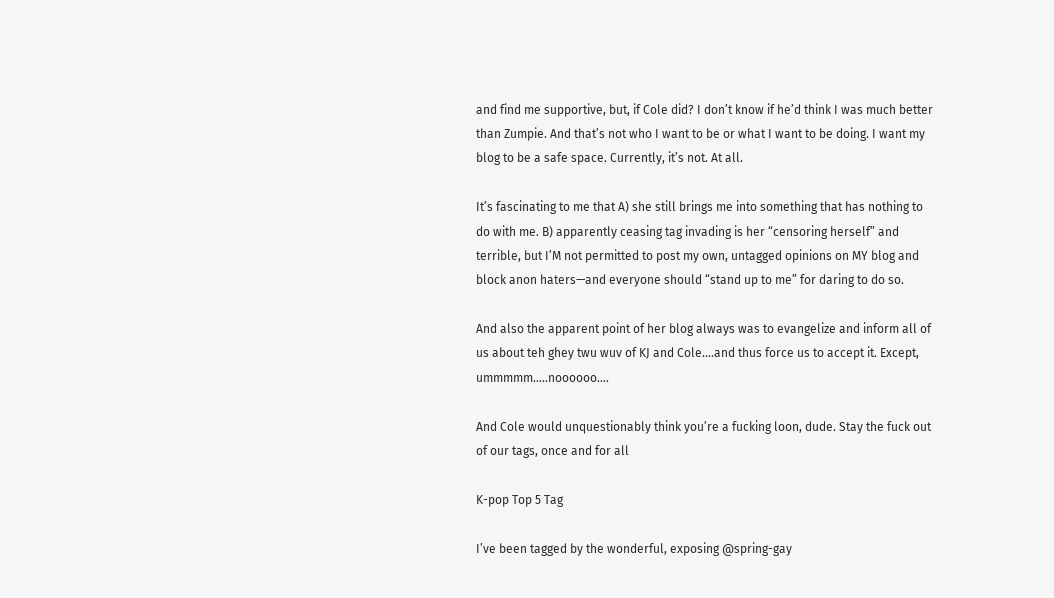and find me supportive, but, if Cole did? I don’t know if he’d think I was much better than Zumpie. And that’s not who I want to be or what I want to be doing. I want my blog to be a safe space. Currently, it’s not. At all.

It’s fascinating to me that A) she still brings me into something that has nothing to do with me. B) apparently ceasing tag invading is her “censoring herself” and terrible, but I’M not permitted to post my own, untagged opinions on MY blog and block anon haters—and everyone should “stand up to me” for daring to do so.

And also the apparent point of her blog always was to evangelize and inform all of us about teh ghey twu wuv of KJ and Cole….and thus force us to accept it. Except, ummmmm…..noooooo….

And Cole would unquestionably think you’re a fucking loon, dude. Stay the fuck out of our tags, once and for all

K-pop Top 5 Tag

I’ve been tagged by the wonderful, exposing @spring-gay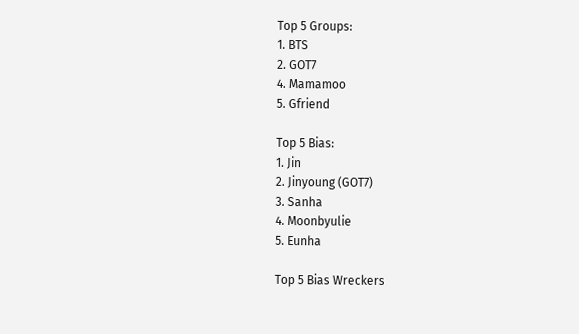Top 5 Groups:
1. BTS
2. GOT7
4. Mamamoo
5. Gfriend

Top 5 Bias:
1. Jin
2. Jinyoung (GOT7)
3. Sanha
4. Moonbyulie
5. Eunha

Top 5 Bias Wreckers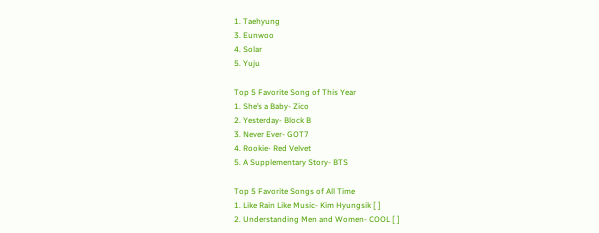1. Taehyung
3. Eunwoo
4. Solar
5. Yuju

Top 5 Favorite Song of This Year
1. She’s a Baby- Zico
2. Yesterday- Block B
3. Never Ever- GOT7
4. Rookie- Red Velvet
5. A Supplementary Story- BTS

Top 5 Favorite Songs of All Time
1. Like Rain Like Music- Kim Hyungsik [ ]
2. Understanding Men and Women- COOL [ ]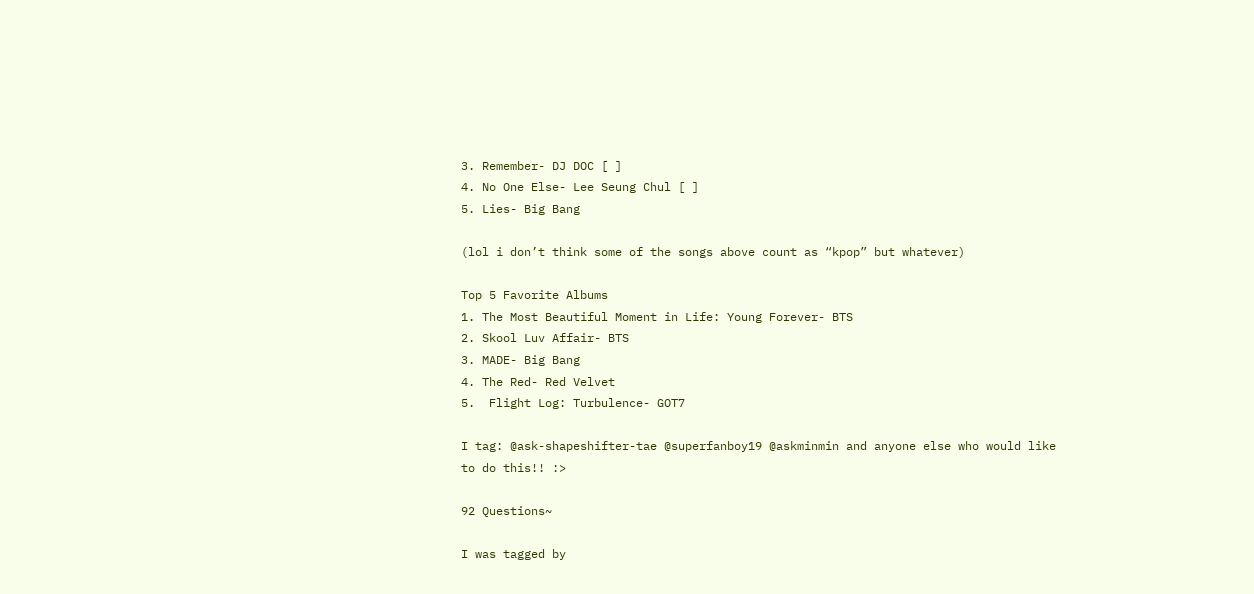3. Remember- DJ DOC [ ]
4. No One Else- Lee Seung Chul [ ]
5. Lies- Big Bang

(lol i don’t think some of the songs above count as “kpop” but whatever)

Top 5 Favorite Albums
1. The Most Beautiful Moment in Life: Young Forever- BTS
2. Skool Luv Affair- BTS
3. MADE- Big Bang
4. The Red- Red Velvet
5.  Flight Log: Turbulence- GOT7

I tag: @ask-shapeshifter-tae @superfanboy19 @askminmin and anyone else who would like to do this!! :>

92 Questions~

I was tagged by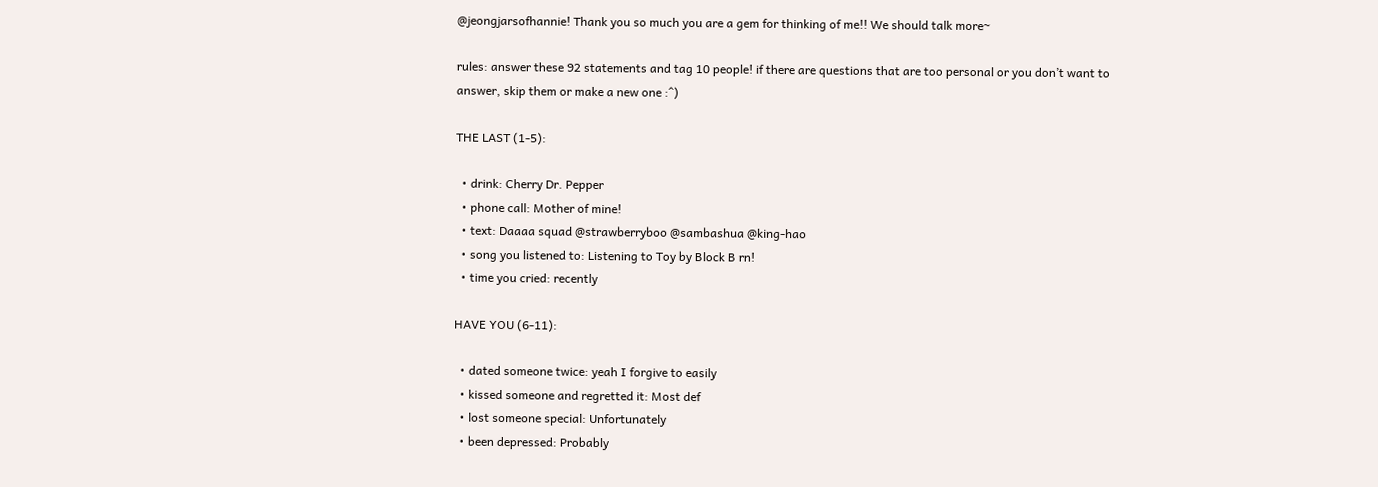@jeongjarsofhannie! Thank you so much you are a gem for thinking of me!! We should talk more~

rules: answer these 92 statements and tag 10 people! if there are questions that are too personal or you don’t want to answer, skip them or make a new one :^)

THE LAST (1-5):

  • drink: Cherry Dr. Pepper
  • phone call: Mother of mine!
  • text: Daaaa squad @strawberryboo @sambashua @king-hao
  • song you listened to: Listening to Toy by Block B rn!
  • time you cried: recently

HAVE YOU (6-11):

  • dated someone twice: yeah I forgive to easily
  • kissed someone and regretted it: Most def
  • lost someone special: Unfortunately
  • been depressed: Probably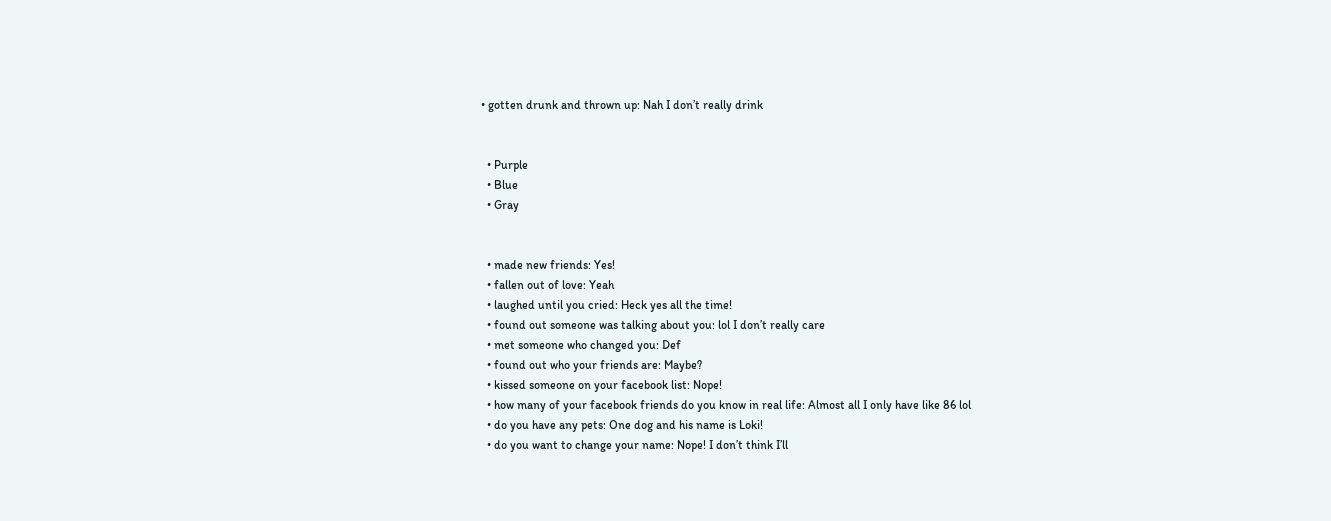• gotten drunk and thrown up: Nah I don’t really drink


  • Purple
  • Blue
  • Gray


  • made new friends: Yes!
  • fallen out of love: Yeah
  • laughed until you cried: Heck yes all the time!
  • found out someone was talking about you: lol I don’t really care
  • met someone who changed you: Def
  • found out who your friends are: Maybe?
  • kissed someone on your facebook list: Nope!
  • how many of your facebook friends do you know in real life: Almost all I only have like 86 lol
  • do you have any pets: One dog and his name is Loki!
  • do you want to change your name: Nope! I don’t think I’ll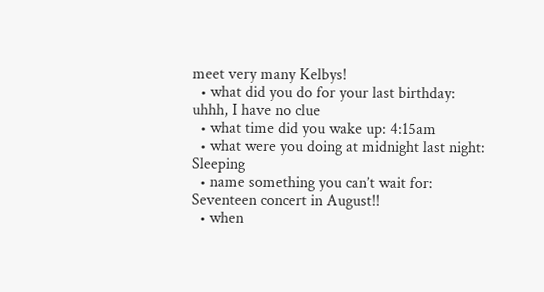meet very many Kelbys!
  • what did you do for your last birthday: uhhh, I have no clue
  • what time did you wake up: 4:15am
  • what were you doing at midnight last night: Sleeping
  • name something you can’t wait for: Seventeen concert in August!!
  • when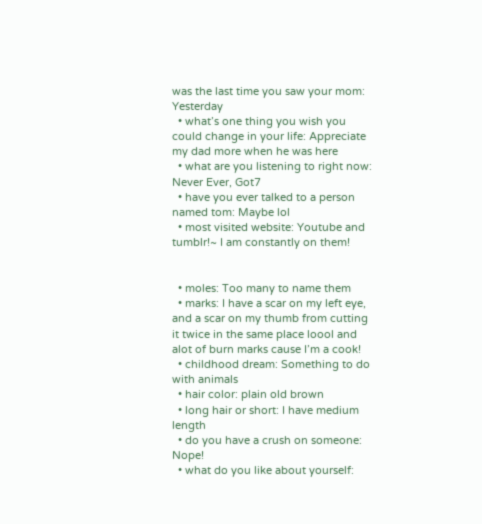was the last time you saw your mom: Yesterday
  • what’s one thing you wish you could change in your life: Appreciate my dad more when he was here
  • what are you listening to right now: Never Ever, Got7
  • have you ever talked to a person named tom: Maybe lol
  • most visited website: Youtube and tumblr!~ I am constantly on them!


  • moles: Too many to name them
  • marks: I have a scar on my left eye, and a scar on my thumb from cutting it twice in the same place loool and alot of burn marks cause I’m a cook!
  • childhood dream: Something to do with animals
  • hair color: plain old brown
  • long hair or short: I have medium length
  • do you have a crush on someone: Nope!
  • what do you like about yourself: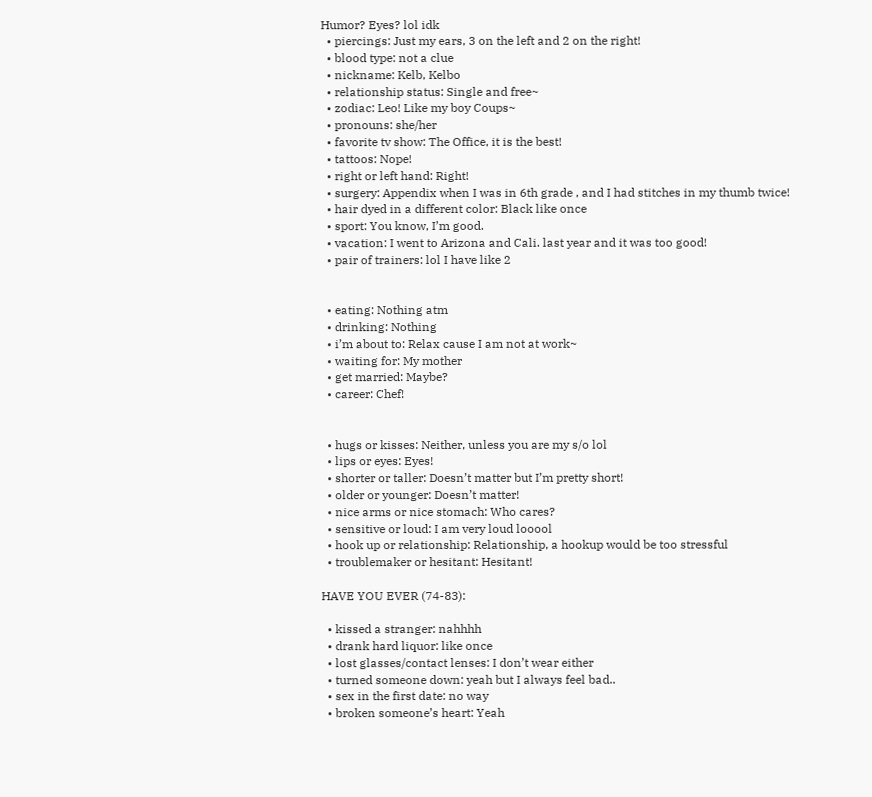Humor? Eyes? lol idk
  • piercings: Just my ears, 3 on the left and 2 on the right!
  • blood type: not a clue
  • nickname: Kelb, Kelbo
  • relationship status: Single and free~
  • zodiac: Leo! Like my boy Coups~
  • pronouns: she/her
  • favorite tv show: The Office, it is the best!
  • tattoos: Nope!
  • right or left hand: Right!
  • surgery: Appendix when I was in 6th grade , and I had stitches in my thumb twice!
  • hair dyed in a different color: Black like once
  • sport: You know, I’m good.
  • vacation: I went to Arizona and Cali. last year and it was too good!
  • pair of trainers: lol I have like 2


  • eating: Nothing atm
  • drinking: Nothing
  • i’m about to: Relax cause I am not at work~
  • waiting for: My mother
  • get married: Maybe?
  • career: Chef!


  • hugs or kisses: Neither, unless you are my s/o lol
  • lips or eyes: Eyes!
  • shorter or taller: Doesn’t matter but I’m pretty short!
  • older or younger: Doesn’t matter!
  • nice arms or nice stomach: Who cares?
  • sensitive or loud: I am very loud looool
  • hook up or relationship: Relationship, a hookup would be too stressful
  • troublemaker or hesitant: Hesitant!

HAVE YOU EVER (74-83):

  • kissed a stranger: nahhhh
  • drank hard liquor: like once
  • lost glasses/contact lenses: I don’t wear either
  • turned someone down: yeah but I always feel bad..
  • sex in the first date: no way
  • broken someone’s heart: Yeah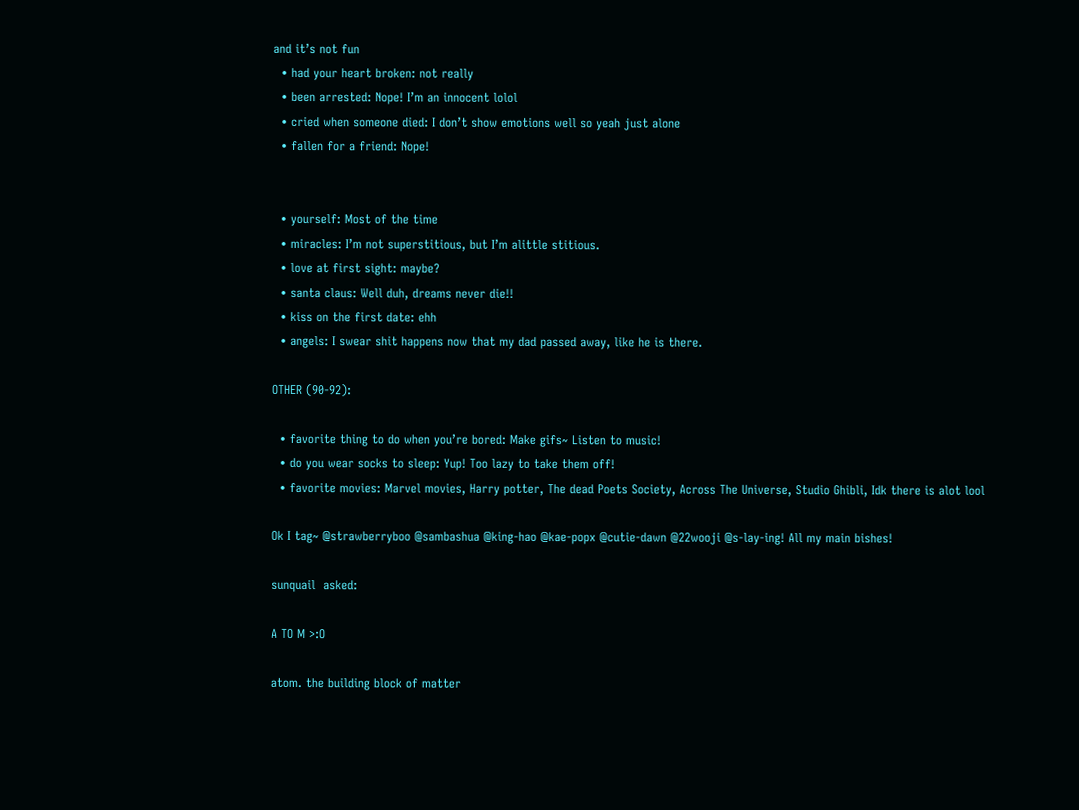and it’s not fun
  • had your heart broken: not really
  • been arrested: Nope! I’m an innocent lolol
  • cried when someone died: I don’t show emotions well so yeah just alone
  • fallen for a friend: Nope!


  • yourself: Most of the time
  • miracles: I’m not superstitious, but I’m alittle stitious.
  • love at first sight: maybe?
  • santa claus: Well duh, dreams never die!!
  • kiss on the first date: ehh
  • angels: I swear shit happens now that my dad passed away, like he is there.

OTHER (90-92):

  • favorite thing to do when you’re bored: Make gifs~ Listen to music!
  • do you wear socks to sleep: Yup! Too lazy to take them off!
  • favorite movies: Marvel movies, Harry potter, The dead Poets Society, Across The Universe, Studio Ghibli, Idk there is alot lool

Ok I tag~ @strawberryboo @sambashua @king-hao @kae-popx @cutie-dawn @22wooji @s-lay-ing! All my main bishes!

sunquail  asked:

A TO M >:O

atom. the building block of matter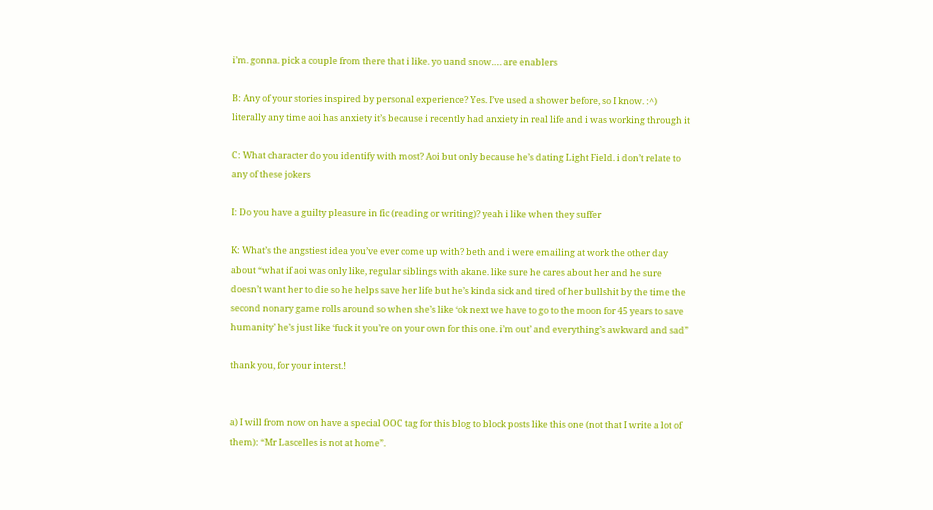i’m. gonna. pick a couple from there that i like. yo uand snow…. are enablers

B: Any of your stories inspired by personal experience? Yes. I’ve used a shower before, so I know. :^) literally any time aoi has anxiety it’s because i recently had anxiety in real life and i was working through it

C: What character do you identify with most? Aoi but only because he’s dating Light Field. i don’t relate to any of these jokers

I: Do you have a guilty pleasure in fic (reading or writing)? yeah i like when they suffer

K: What’s the angstiest idea you’ve ever come up with? beth and i were emailing at work the other day about “what if aoi was only like, regular siblings with akane. like sure he cares about her and he sure doesn’t want her to die so he helps save her life but he’s kinda sick and tired of her bullshit by the time the second nonary game rolls around so when she’s like ‘ok next we have to go to the moon for 45 years to save humanity’ he’s just like ‘fuck it you’re on your own for this one. i’m out’ and everything’s awkward and sad”

thank you, for your interst.!


a) I will from now on have a special OOC tag for this blog to block posts like this one (not that I write a lot of them): “Mr Lascelles is not at home”.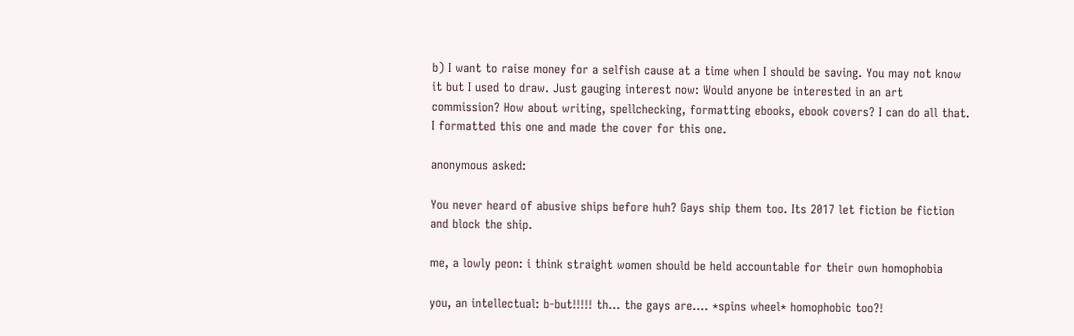b) I want to raise money for a selfish cause at a time when I should be saving. You may not know it but I used to draw. Just gauging interest now: Would anyone be interested in an art commission? How about writing, spellchecking, formatting ebooks, ebook covers? I can do all that. I formatted this one and made the cover for this one.

anonymous asked:

You never heard of abusive ships before huh? Gays ship them too. Its 2017 let fiction be fiction and block the ship.

me, a lowly peon: i think straight women should be held accountable for their own homophobia

you, an intellectual: b-but!!!!! th… the gays are…. *spins wheel* homophobic too?!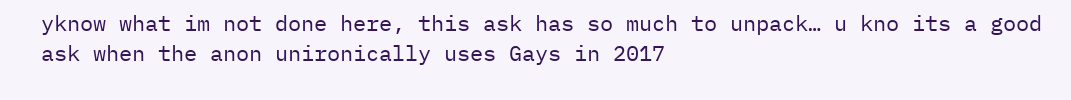yknow what im not done here, this ask has so much to unpack… u kno its a good ask when the anon unironically uses Gays in 2017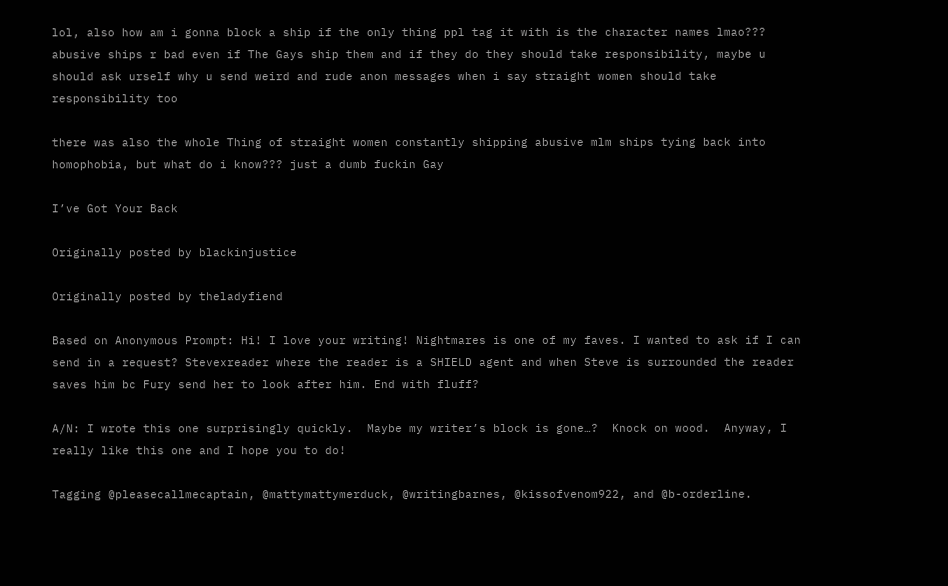lol, also how am i gonna block a ship if the only thing ppl tag it with is the character names lmao??? abusive ships r bad even if The Gays ship them and if they do they should take responsibility, maybe u should ask urself why u send weird and rude anon messages when i say straight women should take responsibility too

there was also the whole Thing of straight women constantly shipping abusive mlm ships tying back into homophobia, but what do i know??? just a dumb fuckin Gay

I’ve Got Your Back

Originally posted by blackinjustice

Originally posted by theladyfiend

Based on Anonymous Prompt: Hi! I love your writing! Nightmares is one of my faves. I wanted to ask if I can send in a request? Stevexreader where the reader is a SHIELD agent and when Steve is surrounded the reader saves him bc Fury send her to look after him. End with fluff?

A/N: I wrote this one surprisingly quickly.  Maybe my writer’s block is gone…?  Knock on wood.  Anyway, I really like this one and I hope you to do!

Tagging @pleasecallmecaptain, @mattymattymerduck, @writingbarnes, @kissofvenom922, and @b-orderline.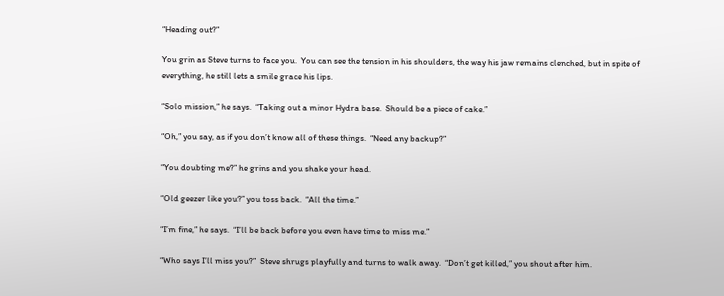“Heading out?”

You grin as Steve turns to face you.  You can see the tension in his shoulders, the way his jaw remains clenched, but in spite of everything, he still lets a smile grace his lips.

“Solo mission,” he says.  “Taking out a minor Hydra base.  Should be a piece of cake.”

“Oh,” you say, as if you don’t know all of these things.  “Need any backup?”

“You doubting me?” he grins and you shake your head.

“Old geezer like you?” you toss back.  “All the time.”

“I’m fine,” he says.  “I’ll be back before you even have time to miss me.”

“Who says I’ll miss you?”  Steve shrugs playfully and turns to walk away.  “Don’t get killed,” you shout after him.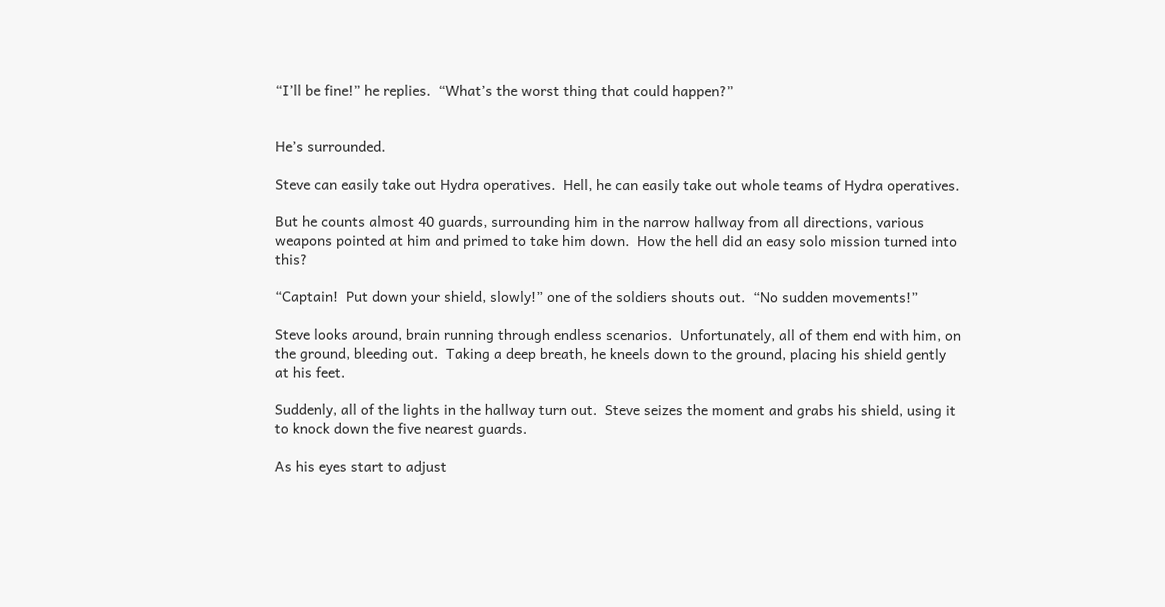“I’ll be fine!” he replies.  “What’s the worst thing that could happen?”


He’s surrounded.

Steve can easily take out Hydra operatives.  Hell, he can easily take out whole teams of Hydra operatives.

But he counts almost 40 guards, surrounding him in the narrow hallway from all directions, various weapons pointed at him and primed to take him down.  How the hell did an easy solo mission turned into this?

“Captain!  Put down your shield, slowly!” one of the soldiers shouts out.  “No sudden movements!”

Steve looks around, brain running through endless scenarios.  Unfortunately, all of them end with him, on the ground, bleeding out.  Taking a deep breath, he kneels down to the ground, placing his shield gently at his feet.

Suddenly, all of the lights in the hallway turn out.  Steve seizes the moment and grabs his shield, using it to knock down the five nearest guards.

As his eyes start to adjust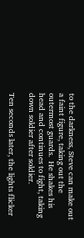to the darkness, Steve can make out a faint figure, taking out the outermost guards.  He shakes his head and continues to fight, taking down soldier after soldier.

Ten seconds later, the lights flicker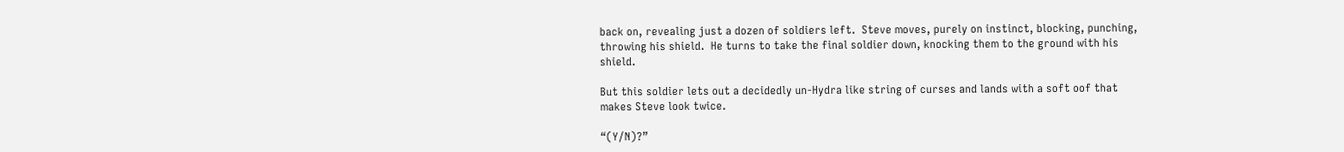back on, revealing just a dozen of soldiers left.  Steve moves, purely on instinct, blocking, punching, throwing his shield.  He turns to take the final soldier down, knocking them to the ground with his shield.

But this soldier lets out a decidedly un-Hydra like string of curses and lands with a soft oof that makes Steve look twice.

“(Y/N)?”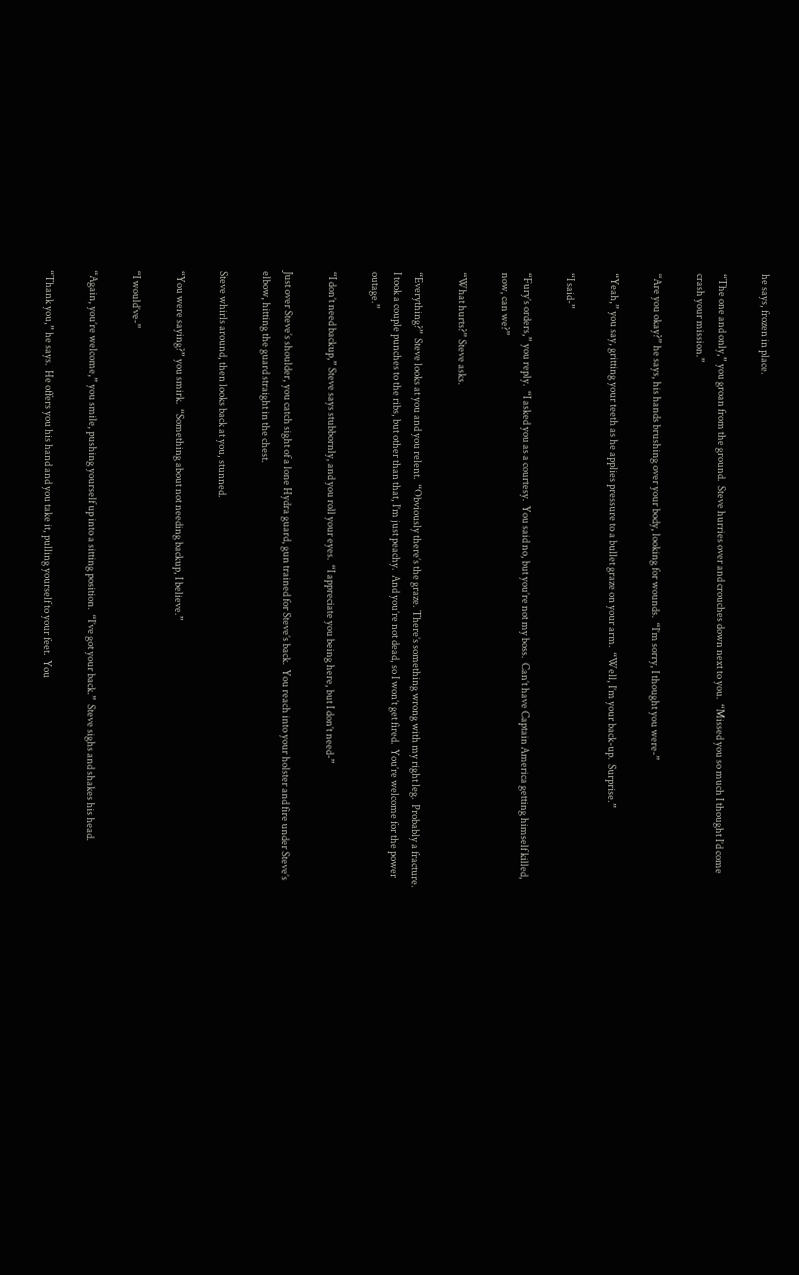he says, frozen in place.

“The one and only,” you groan from the ground.  Steve hurries over and crouches down next to you.  “Missed you so much I thought I’d come crash your mission.”

“Are you okay?” he says, his hands brushing over your body, looking for wounds.  “I’m sorry, I thought you were-”

“Yeah,” you say, gritting your teeth as he applies pressure to a bullet graze on your arm.  “Well, I’m your back-up.  Surprise.”

“I said-”

“Fury’s orders,” you reply.  “I asked you as a courtesy.  You said no, but you’re not my boss.  Can’t have Captain America getting himself killed, now, can we?”

“What hurts?” Steve asks.

“Everything?”  Steve looks at you and you relent.  “Obviously there’s the graze. There’s something wrong with my right leg.  Probably a fracture.  I took a couple punches to the ribs, but other than that, I’m just peachy.  And you’re not dead, so I won’t get fired.  You’re welcome for the power outage.”

“I don’t need backup,” Steve says stubbornly, and you roll your eyes.  “I appreciate you being here, but I don’t need-”

Just over Steve’s shoulder, you catch sight of a lone Hydra guard, gun trained for Steve’s back.  You reach into your holster and fire under Steve’s elbow, hitting the guard straight in the chest.

Steve whirls around, then looks back at you, stunned.

“You were saying?” you smirk.  “Something about not needing backup, I believe.”

“I would’ve-”

“Again, you’re welcome,” you smile, pushing yourself up into a sitting position.  “I’ve got your back.”  Steve sighs and shakes his head.

“Thank you,” he says.  He offers you his hand and you take it, pulling yourself to your feet.  You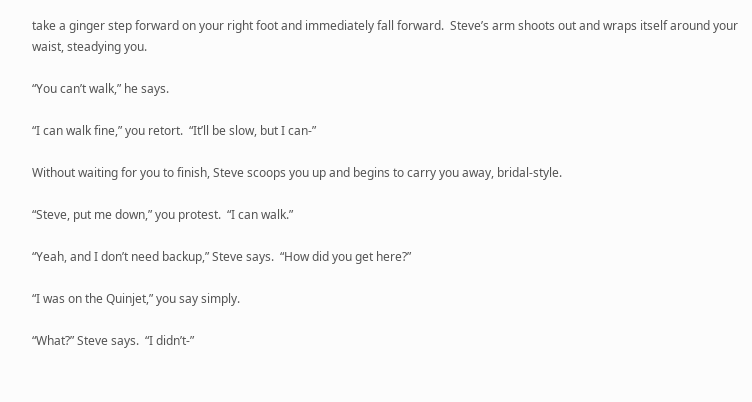take a ginger step forward on your right foot and immediately fall forward.  Steve’s arm shoots out and wraps itself around your waist, steadying you.

“You can’t walk,” he says.

“I can walk fine,” you retort.  “It’ll be slow, but I can-”

Without waiting for you to finish, Steve scoops you up and begins to carry you away, bridal-style.

“Steve, put me down,” you protest.  “I can walk.”

“Yeah, and I don’t need backup,” Steve says.  “How did you get here?”

“I was on the Quinjet,” you say simply.

“What?” Steve says.  “I didn’t-”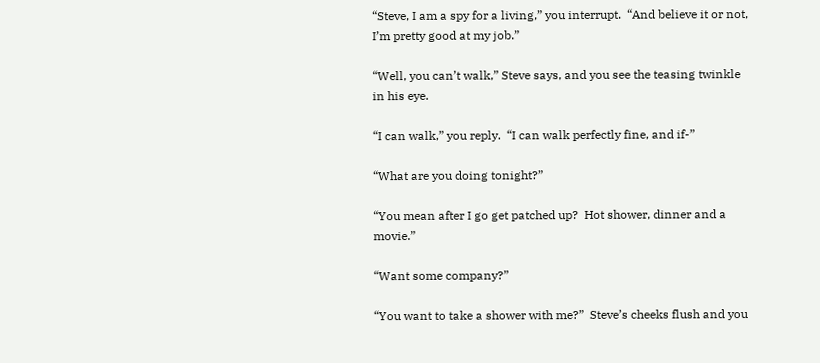“Steve, I am a spy for a living,” you interrupt.  “And believe it or not, I’m pretty good at my job.”

“Well, you can’t walk,” Steve says, and you see the teasing twinkle in his eye.

“I can walk,” you reply.  “I can walk perfectly fine, and if-”

“What are you doing tonight?”

“You mean after I go get patched up?  Hot shower, dinner and a movie.”

“Want some company?”

“You want to take a shower with me?”  Steve’s cheeks flush and you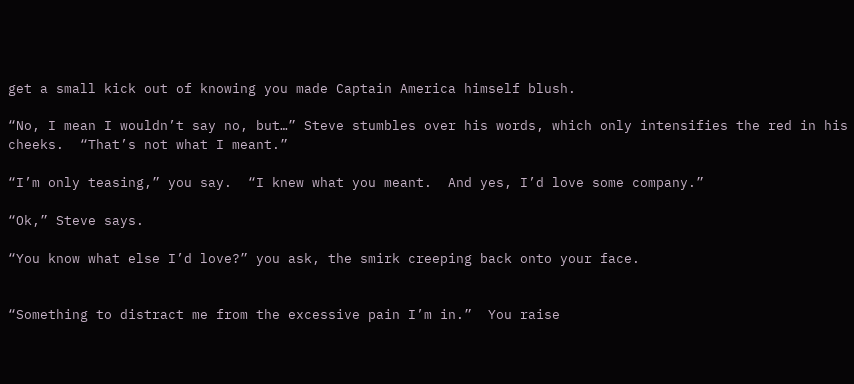get a small kick out of knowing you made Captain America himself blush.

“No, I mean I wouldn’t say no, but…” Steve stumbles over his words, which only intensifies the red in his cheeks.  “That’s not what I meant.”

“I’m only teasing,” you say.  “I knew what you meant.  And yes, I’d love some company.”

“Ok,” Steve says.

“You know what else I’d love?” you ask, the smirk creeping back onto your face.


“Something to distract me from the excessive pain I’m in.”  You raise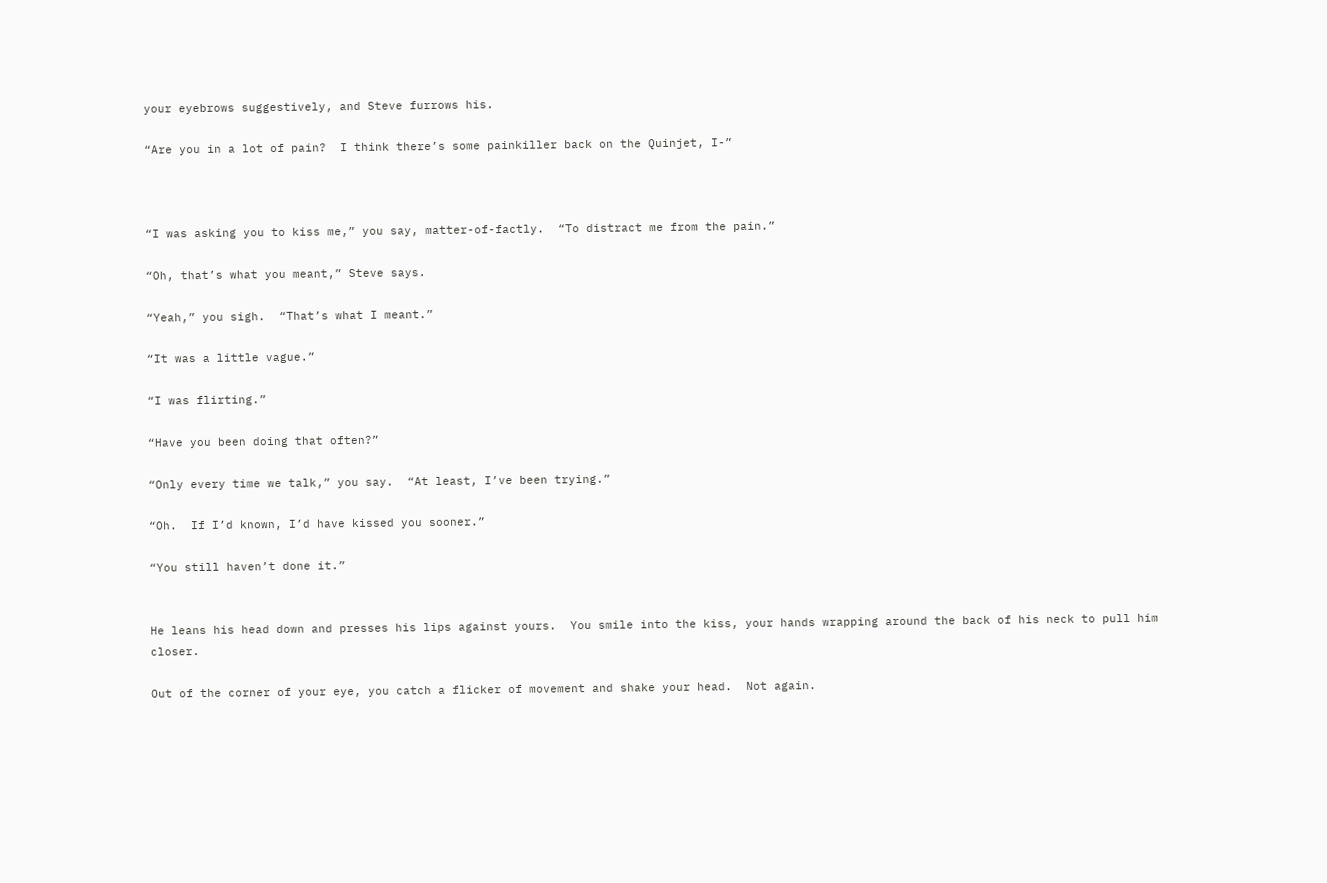your eyebrows suggestively, and Steve furrows his.

“Are you in a lot of pain?  I think there’s some painkiller back on the Quinjet, I-”



“I was asking you to kiss me,” you say, matter-of-factly.  “To distract me from the pain.”

“Oh, that’s what you meant,” Steve says.

“Yeah,” you sigh.  “That’s what I meant.”

“It was a little vague.”

“I was flirting.”

“Have you been doing that often?”

“Only every time we talk,” you say.  “At least, I’ve been trying.”

“Oh.  If I’d known, I’d have kissed you sooner.”

“You still haven’t done it.”


He leans his head down and presses his lips against yours.  You smile into the kiss, your hands wrapping around the back of his neck to pull him closer.

Out of the corner of your eye, you catch a flicker of movement and shake your head.  Not again.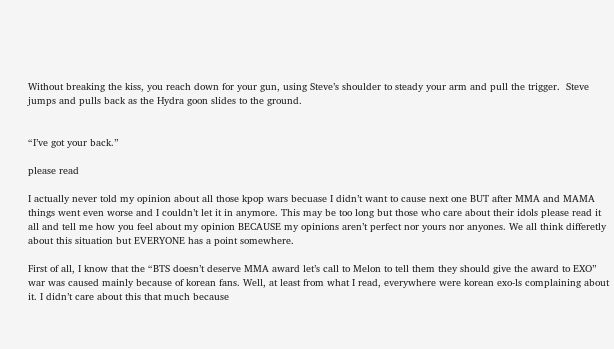Without breaking the kiss, you reach down for your gun, using Steve’s shoulder to steady your arm and pull the trigger.  Steve jumps and pulls back as the Hydra goon slides to the ground.


“I’ve got your back.”

please read

I actually never told my opinion about all those kpop wars becuase I didn’t want to cause next one BUT after MMA and MAMA things went even worse and I couldn’t let it in anymore. This may be too long but those who care about their idols please read it all and tell me how you feel about my opinion BECAUSE my opinions aren’t perfect nor yours nor anyones. We all think differetly about this situation but EVERYONE has a point somewhere.

First of all, I know that the “BTS doesn’t deserve MMA award let’s call to Melon to tell them they should give the award to EXO” war was caused mainly because of korean fans. Well, at least from what I read, everywhere were korean exo-ls complaining about it. I didn’t care about this that much because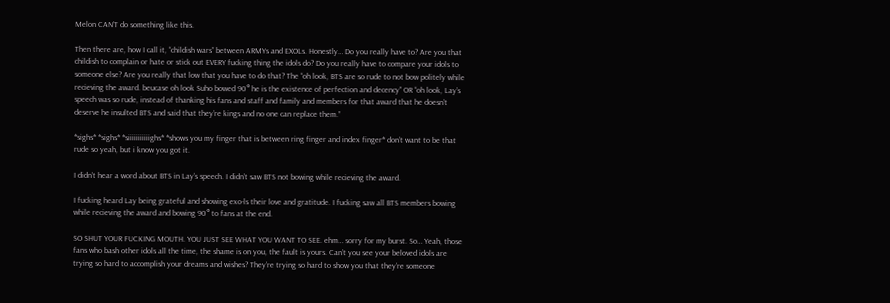Melon CAN’T do something like this.

Then there are, how I call it, “childish wars” between ARMYs and EXOLs. Honestly… Do you really have to? Are you that childish to complain or hate or stick out EVERY fucking thing the idols do? Do you really have to compare your idols to someone else? Are you really that low that you have to do that? The “oh look, BTS are so rude to not bow politely while recieving the award. beucase oh look Suho bowed 90° he is the existence of perfection and decency” OR “oh look, Lay’s speech was so rude, instead of thanking his fans and staff and family and members for that award that he doesn’t deserve he insulted BTS and said that they’re kings and no one can replace them.”

*sighs* *sighs* *siiiiiiiiiiighs* *shows you my finger that is between ring finger and index finger* don’t want to be that rude so yeah, but i know you got it.

I didn’t hear a word about BTS in Lay’s speech. I didn’t saw BTS not bowing while recieving the award.

I fucking heard Lay being grateful and showing exo-ls their love and gratitude. I fucking saw all BTS members bowing while recieving the award and bowing 90° to fans at the end.

SO SHUT YOUR FUCKING MOUTH. YOU JUST SEE WHAT YOU WANT TO SEE. ehm… sorry for my burst. So… Yeah, those fans who bash other idols all the time, the shame is on you, the fault is yours. Can’t you see your beloved idols are trying so hard to accomplish your dreams and wishes? They’re trying so hard to show you that they’re someone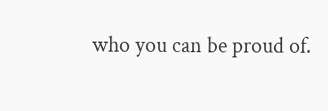who you can be proud of.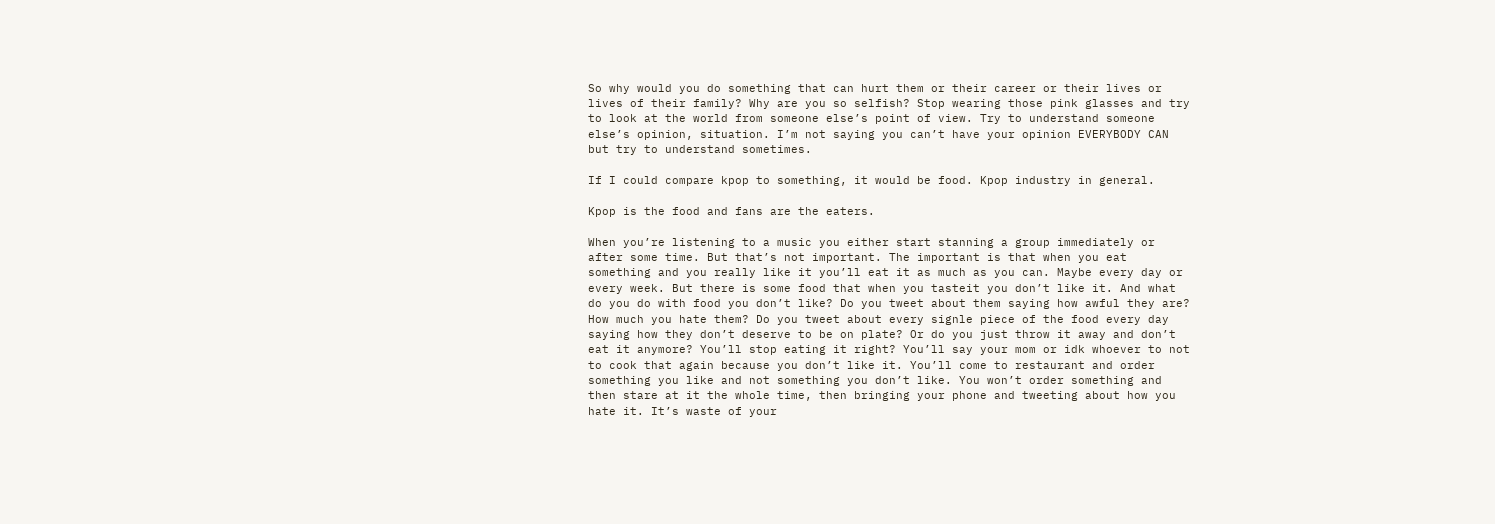So why would you do something that can hurt them or their career or their lives or lives of their family? Why are you so selfish? Stop wearing those pink glasses and try to look at the world from someone else’s point of view. Try to understand someone else’s opinion, situation. I’m not saying you can’t have your opinion EVERYBODY CAN but try to understand sometimes.

If I could compare kpop to something, it would be food. Kpop industry in general.

Kpop is the food and fans are the eaters.

When you’re listening to a music you either start stanning a group immediately or after some time. But that’s not important. The important is that when you eat something and you really like it you’ll eat it as much as you can. Maybe every day or every week. But there is some food that when you tasteit you don’t like it. And what do you do with food you don’t like? Do you tweet about them saying how awful they are? How much you hate them? Do you tweet about every signle piece of the food every day saying how they don’t deserve to be on plate? Or do you just throw it away and don’t eat it anymore? You’ll stop eating it right? You’ll say your mom or idk whoever to not to cook that again because you don’t like it. You’ll come to restaurant and order something you like and not something you don’t like. You won’t order something and then stare at it the whole time, then bringing your phone and tweeting about how you hate it. It’s waste of your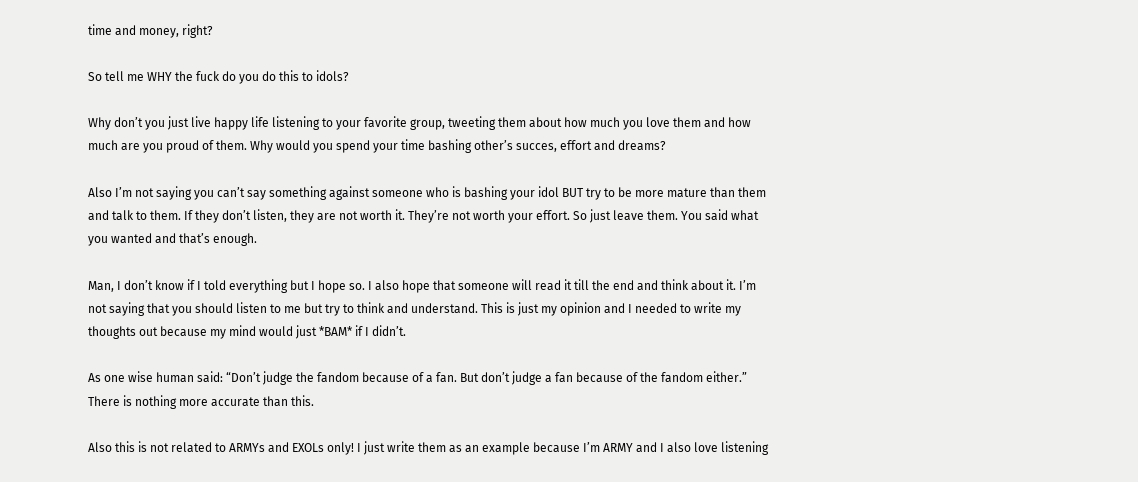time and money, right?

So tell me WHY the fuck do you do this to idols?

Why don’t you just live happy life listening to your favorite group, tweeting them about how much you love them and how much are you proud of them. Why would you spend your time bashing other’s succes, effort and dreams?

Also I’m not saying you can’t say something against someone who is bashing your idol BUT try to be more mature than them and talk to them. If they don’t listen, they are not worth it. They’re not worth your effort. So just leave them. You said what you wanted and that’s enough.

Man, I don’t know if I told everything but I hope so. I also hope that someone will read it till the end and think about it. I’m not saying that you should listen to me but try to think and understand. This is just my opinion and I needed to write my thoughts out because my mind would just *BAM* if I didn’t.

As one wise human said: “Don’t judge the fandom because of a fan. But don’t judge a fan because of the fandom either.” There is nothing more accurate than this.

Also this is not related to ARMYs and EXOLs only! I just write them as an example because I’m ARMY and I also love listening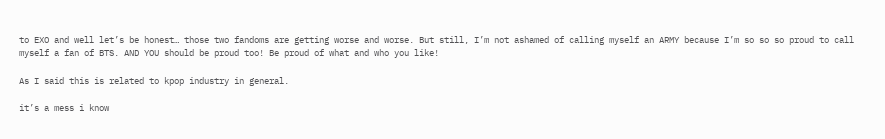to EXO and well let’s be honest… those two fandoms are getting worse and worse. But still, I’m not ashamed of calling myself an ARMY because I’m so so so proud to call myself a fan of BTS. AND YOU should be proud too! Be proud of what and who you like!

As I said this is related to kpop industry in general.

it’s a mess i know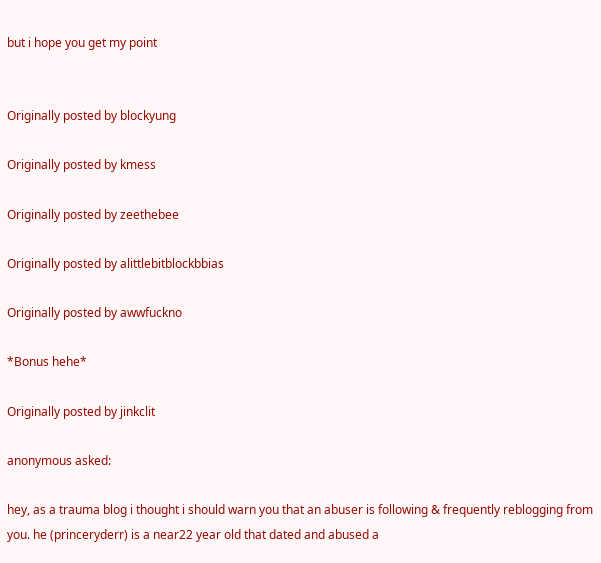but i hope you get my point


Originally posted by blockyung

Originally posted by kmess

Originally posted by zeethebee

Originally posted by alittlebitblockbbias

Originally posted by awwfuckno

*Bonus hehe*

Originally posted by jinkclit

anonymous asked:

hey, as a trauma blog i thought i should warn you that an abuser is following & frequently reblogging from you. he (princeryderr) is a near22 year old that dated and abused a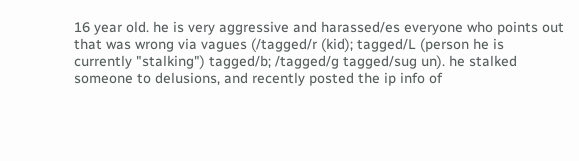16 year old. he is very aggressive and harassed/es everyone who points out that was wrong via vagues (/tagged/r (kid); tagged/L (person he is currently "stalking") tagged/b; /tagged/g tagged/sug un). he stalked someone to delusions, and recently posted the ip info of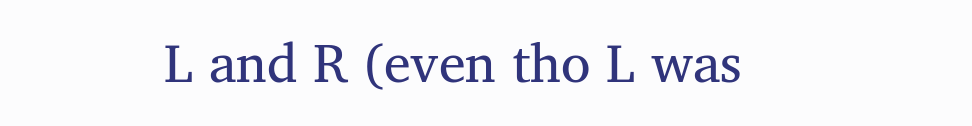L and R (even tho L was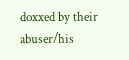doxxed by their abuser/his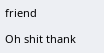friend

Oh shit thank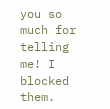you so much for telling me! I blocked them.